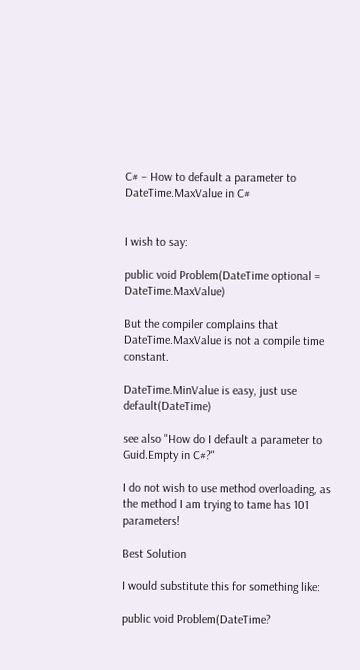C# – How to default a parameter to DateTime.MaxValue in C#


I wish to say:

public void Problem(DateTime optional = DateTime.MaxValue)

But the compiler complains that DateTime.MaxValue is not a compile time constant.

DateTime.MinValue is easy, just use default(DateTime)

see also "How do I default a parameter to Guid.Empty in C#?"

I do not wish to use method overloading, as the method I am trying to tame has 101 parameters!

Best Solution

I would substitute this for something like:

public void Problem(DateTime?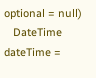optional = null)
   DateTime dateTime =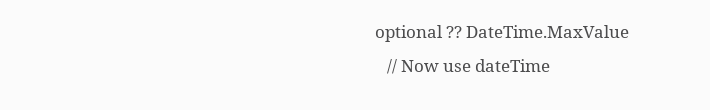optional ?? DateTime.MaxValue
   // Now use dateTime